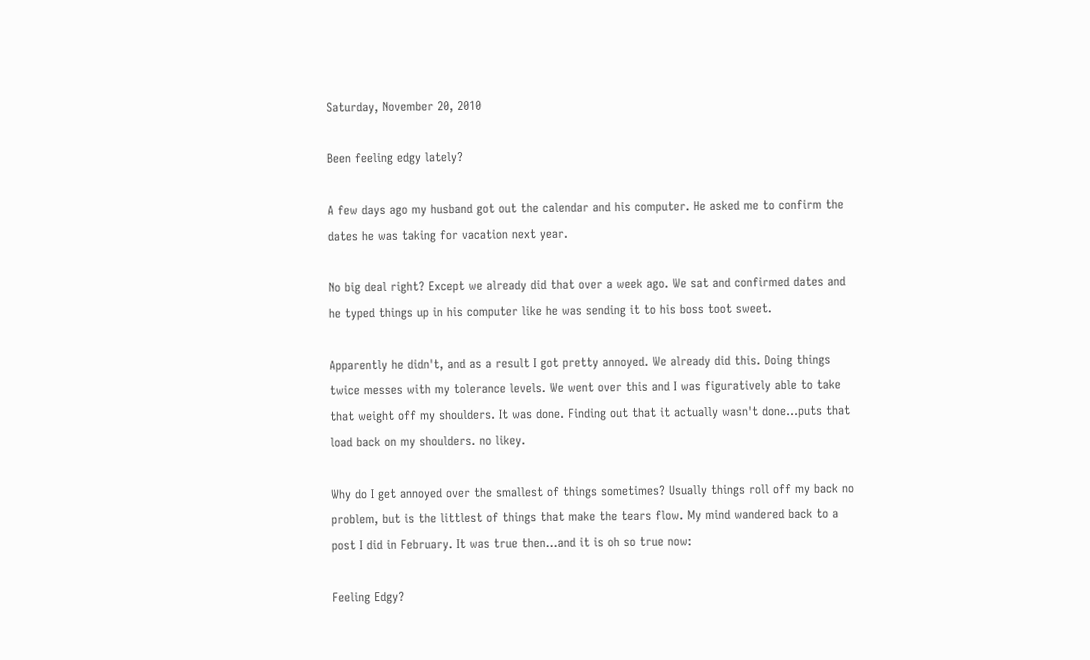Saturday, November 20, 2010

Been feeling edgy lately?

A few days ago my husband got out the calendar and his computer. He asked me to confirm the dates he was taking for vacation next year.

No big deal right? Except we already did that over a week ago. We sat and confirmed dates and he typed things up in his computer like he was sending it to his boss toot sweet.

Apparently he didn't, and as a result I got pretty annoyed. We already did this. Doing things twice messes with my tolerance levels. We went over this and I was figuratively able to take that weight off my shoulders. It was done. Finding out that it actually wasn't done...puts that load back on my shoulders. no likey.

Why do I get annoyed over the smallest of things sometimes? Usually things roll off my back no problem, but is the littlest of things that make the tears flow. My mind wandered back to a post I did in February. It was true then...and it is oh so true now:

Feeling Edgy?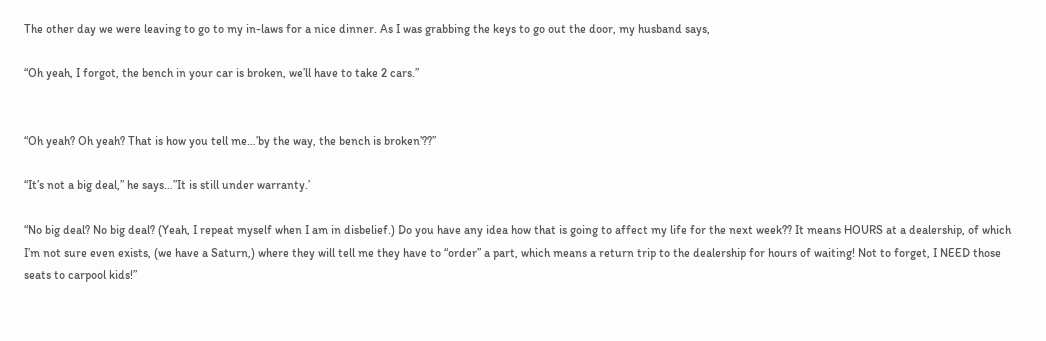The other day we were leaving to go to my in-laws for a nice dinner. As I was grabbing the keys to go out the door, my husband says,

“Oh yeah, I forgot, the bench in your car is broken, we’ll have to take 2 cars.”


“Oh yeah? Oh yeah? That is how you tell me…’by the way, the bench is broken’??”

“It’s not a big deal,” he says…”It is still under warranty.’

“No big deal? No big deal? (Yeah, I repeat myself when I am in disbelief.) Do you have any idea how that is going to affect my life for the next week?? It means HOURS at a dealership, of which I’m not sure even exists, (we have a Saturn,) where they will tell me they have to “order” a part, which means a return trip to the dealership for hours of waiting! Not to forget, I NEED those seats to carpool kids!”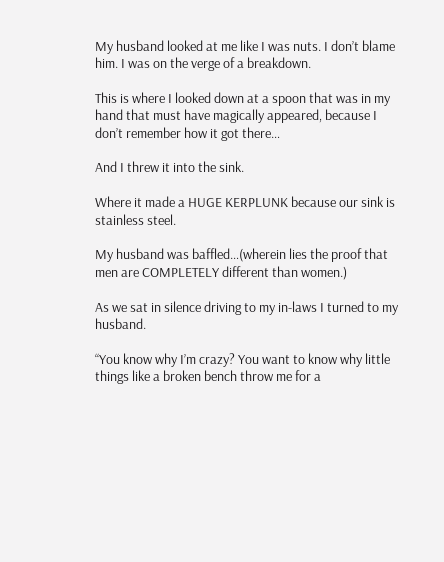My husband looked at me like I was nuts. I don’t blame him. I was on the verge of a breakdown.

This is where I looked down at a spoon that was in my hand that must have magically appeared, because I don’t remember how it got there…

And I threw it into the sink.

Where it made a HUGE KERPLUNK because our sink is stainless steel.

My husband was baffled…(wherein lies the proof that men are COMPLETELY different than women.)

As we sat in silence driving to my in-laws I turned to my husband.

“You know why I’m crazy? You want to know why little things like a broken bench throw me for a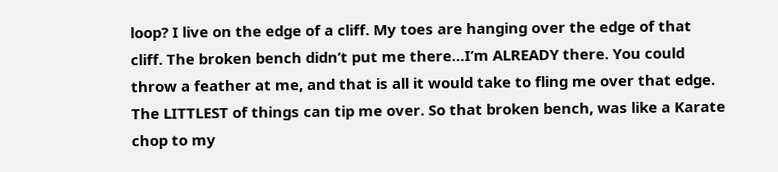loop? I live on the edge of a cliff. My toes are hanging over the edge of that cliff. The broken bench didn’t put me there…I’m ALREADY there. You could throw a feather at me, and that is all it would take to fling me over that edge. The LITTLEST of things can tip me over. So that broken bench, was like a Karate chop to my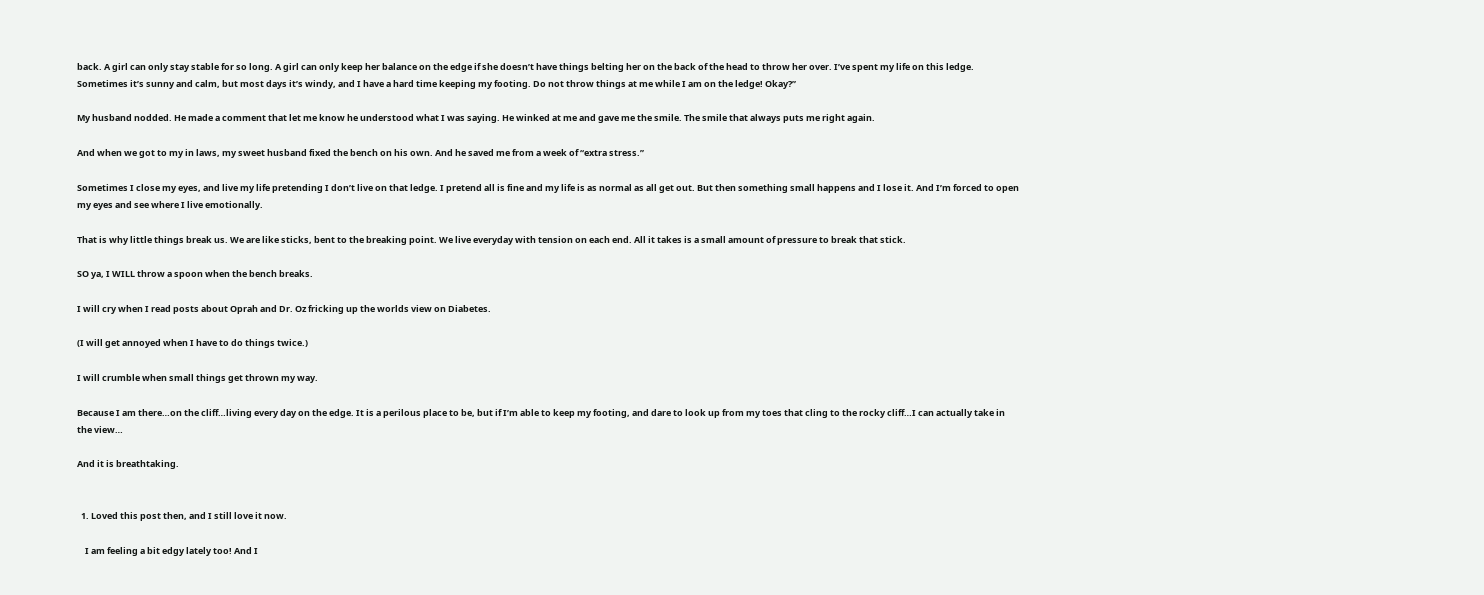back. A girl can only stay stable for so long. A girl can only keep her balance on the edge if she doesn’t have things belting her on the back of the head to throw her over. I’ve spent my life on this ledge. Sometimes it’s sunny and calm, but most days it’s windy, and I have a hard time keeping my footing. Do not throw things at me while I am on the ledge! Okay?”

My husband nodded. He made a comment that let me know he understood what I was saying. He winked at me and gave me the smile. The smile that always puts me right again.

And when we got to my in laws, my sweet husband fixed the bench on his own. And he saved me from a week of “extra stress.”

Sometimes I close my eyes, and live my life pretending I don’t live on that ledge. I pretend all is fine and my life is as normal as all get out. But then something small happens and I lose it. And I’m forced to open my eyes and see where I live emotionally.

That is why little things break us. We are like sticks, bent to the breaking point. We live everyday with tension on each end. All it takes is a small amount of pressure to break that stick.

SO ya, I WILL throw a spoon when the bench breaks.

I will cry when I read posts about Oprah and Dr. Oz fricking up the worlds view on Diabetes.

(I will get annoyed when I have to do things twice.)

I will crumble when small things get thrown my way.

Because I am there…on the cliff…living every day on the edge. It is a perilous place to be, but if I’m able to keep my footing, and dare to look up from my toes that cling to the rocky cliff…I can actually take in the view…

And it is breathtaking.


  1. Loved this post then, and I still love it now.

    I am feeling a bit edgy lately too! And I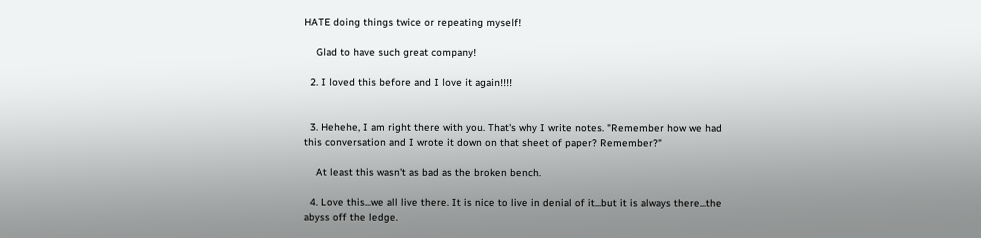HATE doing things twice or repeating myself!

    Glad to have such great company!

  2. I loved this before and I love it again!!!!


  3. Hehehe, I am right there with you. That's why I write notes. "Remember how we had this conversation and I wrote it down on that sheet of paper? Remember?"

    At least this wasn't as bad as the broken bench.

  4. Love this...we all live there. It is nice to live in denial of it...but it is always there...the abyss off the ledge.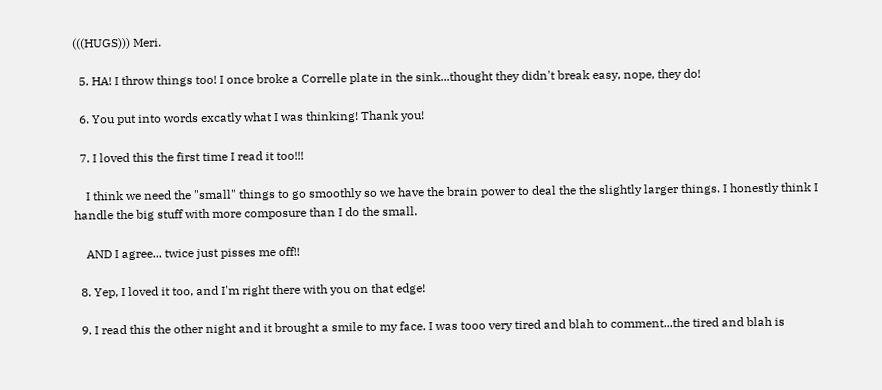(((HUGS))) Meri.

  5. HA! I throw things too! I once broke a Correlle plate in the sink...thought they didn't break easy, nope, they do!

  6. You put into words excatly what I was thinking! Thank you!

  7. I loved this the first time I read it too!!!

    I think we need the "small" things to go smoothly so we have the brain power to deal the the slightly larger things. I honestly think I handle the big stuff with more composure than I do the small.

    AND I agree... twice just pisses me off!!

  8. Yep, I loved it too, and I'm right there with you on that edge!

  9. I read this the other night and it brought a smile to my face. I was tooo very tired and blah to comment...the tired and blah is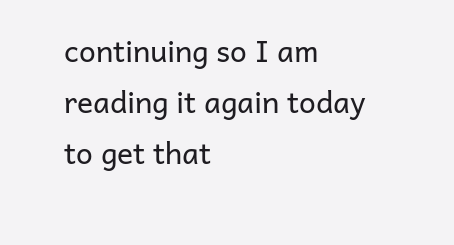continuing so I am reading it again today to get that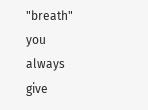"breath" you always give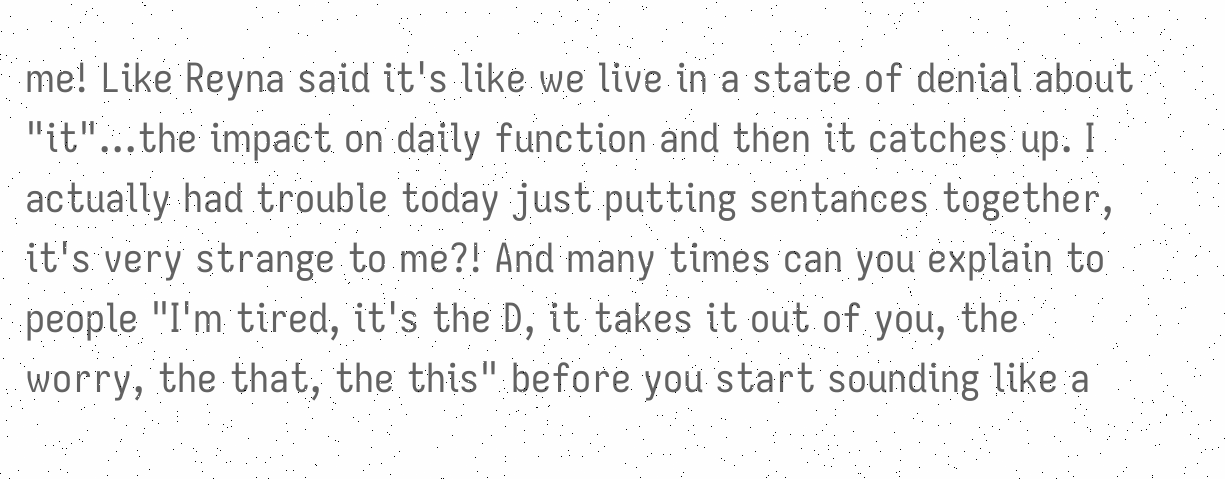me! Like Reyna said it's like we live in a state of denial about "it"...the impact on daily function and then it catches up. I actually had trouble today just putting sentances together, it's very strange to me?! And many times can you explain to people "I'm tired, it's the D, it takes it out of you, the worry, the that, the this" before you start sounding like a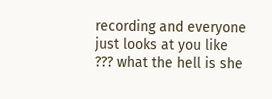recording and everyone just looks at you like ??? what the hell is she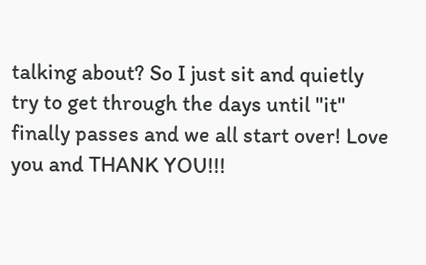talking about? So I just sit and quietly try to get through the days until "it" finally passes and we all start over! Love you and THANK YOU!!!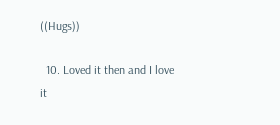((Hugs))

  10. Loved it then and I love it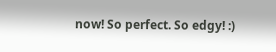now! So perfect. So edgy! :)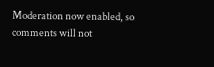Moderation now enabled, so comments will not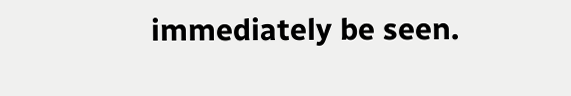immediately be seen.